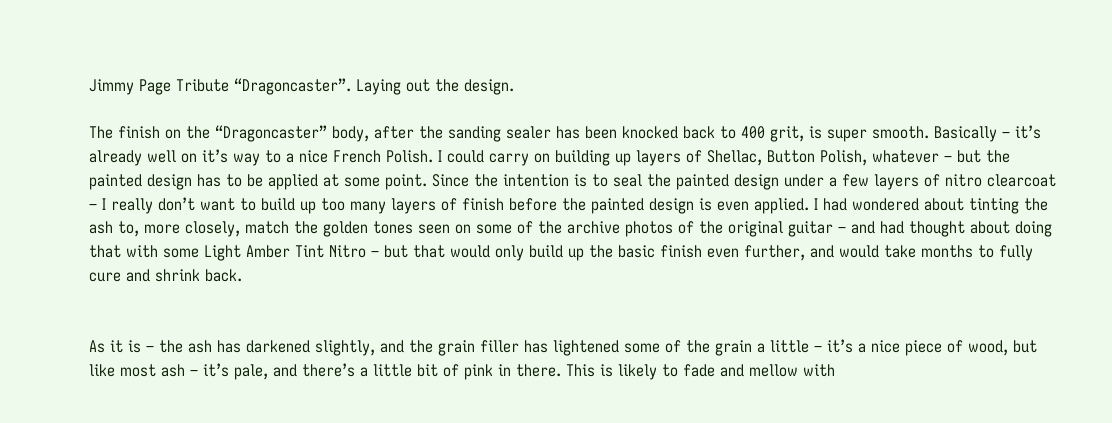Jimmy Page Tribute “Dragoncaster”. Laying out the design.

The finish on the “Dragoncaster” body, after the sanding sealer has been knocked back to 400 grit, is super smooth. Basically – it’s already well on it’s way to a nice French Polish. I could carry on building up layers of Shellac, Button Polish, whatever – but the painted design has to be applied at some point. Since the intention is to seal the painted design under a few layers of nitro clearcoat – I really don’t want to build up too many layers of finish before the painted design is even applied. I had wondered about tinting the ash to, more closely, match the golden tones seen on some of the archive photos of the original guitar – and had thought about doing that with some Light Amber Tint Nitro – but that would only build up the basic finish even further, and would take months to fully cure and shrink back.


As it is – the ash has darkened slightly, and the grain filler has lightened some of the grain a little – it’s a nice piece of wood, but like most ash – it’s pale, and there’s a little bit of pink in there. This is likely to fade and mellow with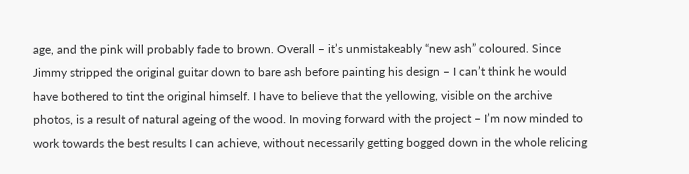age, and the pink will probably fade to brown. Overall – it’s unmistakeably “new ash” coloured. Since Jimmy stripped the original guitar down to bare ash before painting his design – I can’t think he would have bothered to tint the original himself. I have to believe that the yellowing, visible on the archive photos, is a result of natural ageing of the wood. In moving forward with the project – I’m now minded to work towards the best results I can achieve, without necessarily getting bogged down in the whole relicing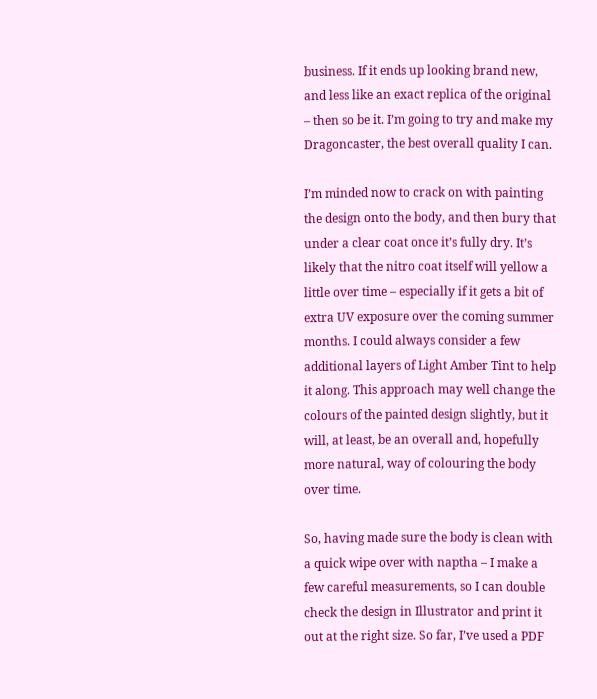business. If it ends up looking brand new, and less like an exact replica of the original – then so be it. I’m going to try and make my Dragoncaster, the best overall quality I can.

I’m minded now to crack on with painting the design onto the body, and then bury that under a clear coat once it’s fully dry. It’s likely that the nitro coat itself will yellow a little over time – especially if it gets a bit of extra UV exposure over the coming summer months. I could always consider a few additional layers of Light Amber Tint to help it along. This approach may well change the colours of the painted design slightly, but it will, at least, be an overall and, hopefully more natural, way of colouring the body over time.

So, having made sure the body is clean with a quick wipe over with naptha – I make a few careful measurements, so I can double check the design in Illustrator and print it out at the right size. So far, I’ve used a PDF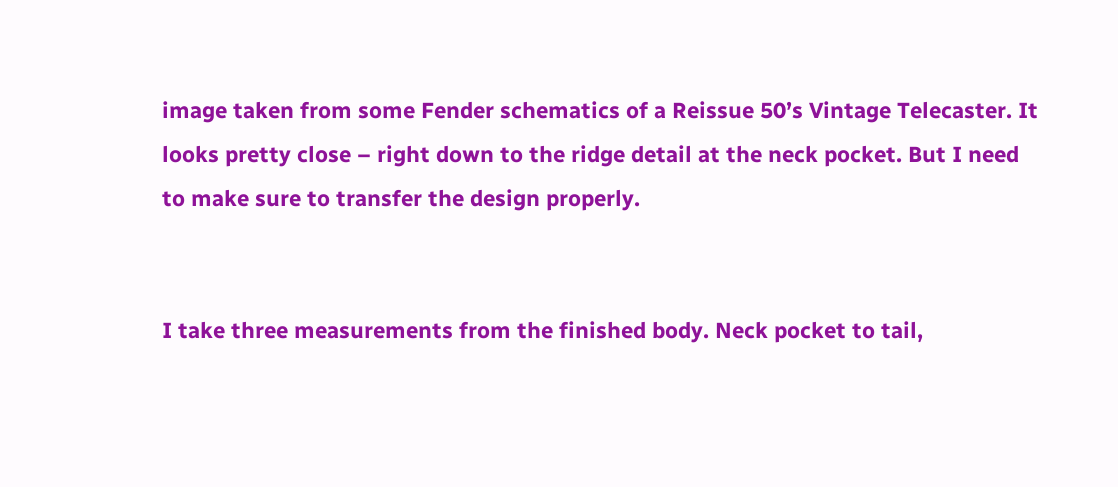image taken from some Fender schematics of a Reissue 50’s Vintage Telecaster. It looks pretty close – right down to the ridge detail at the neck pocket. But I need to make sure to transfer the design properly.


I take three measurements from the finished body. Neck pocket to tail,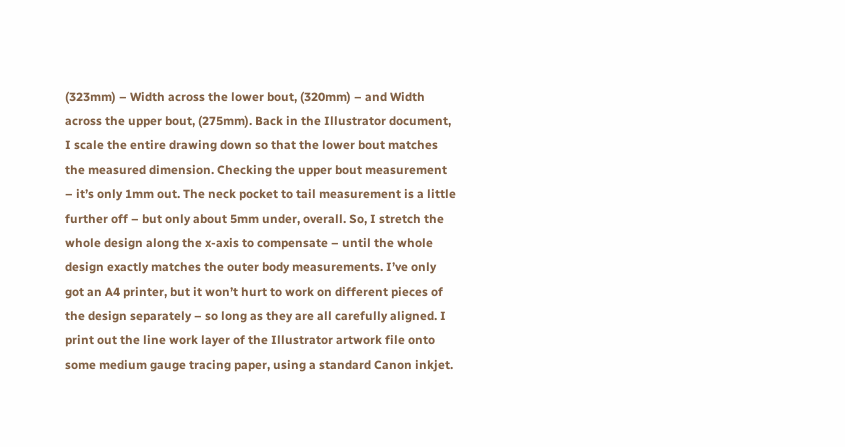(323mm) – Width across the lower bout, (320mm) – and Width across the upper bout, (275mm). Back in the Illustrator document, I scale the entire drawing down so that the lower bout matches the measured dimension. Checking the upper bout measurement – it’s only 1mm out. The neck pocket to tail measurement is a little further off – but only about 5mm under, overall. So, I stretch the whole design along the x-axis to compensate – until the whole design exactly matches the outer body measurements. I’ve only got an A4 printer, but it won’t hurt to work on different pieces of the design separately – so long as they are all carefully aligned. I print out the line work layer of the Illustrator artwork file onto some medium gauge tracing paper, using a standard Canon inkjet.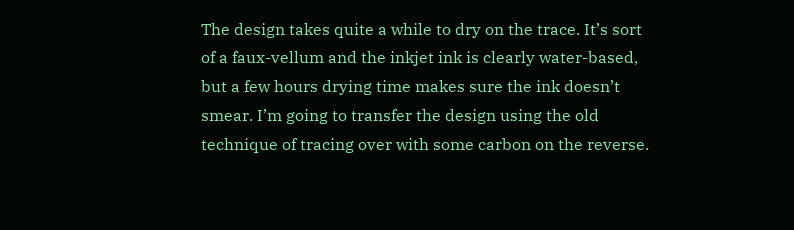The design takes quite a while to dry on the trace. It’s sort of a faux-vellum and the inkjet ink is clearly water-based, but a few hours drying time makes sure the ink doesn’t smear. I’m going to transfer the design using the old technique of tracing over with some carbon on the reverse.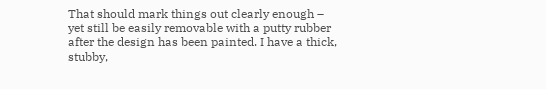That should mark things out clearly enough – yet still be easily removable with a putty rubber after the design has been painted. I have a thick, stubby,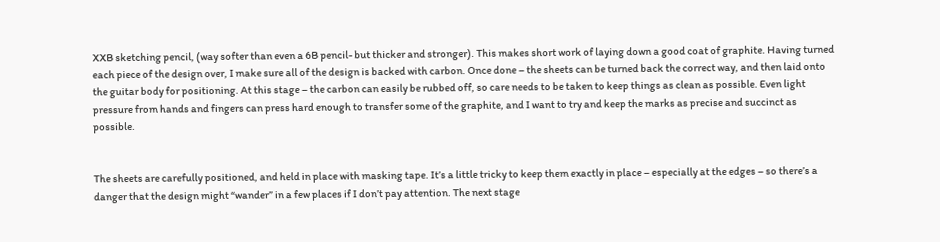XXB sketching pencil, (way softer than even a 6B pencil- but thicker and stronger). This makes short work of laying down a good coat of graphite. Having turned each piece of the design over, I make sure all of the design is backed with carbon. Once done – the sheets can be turned back the correct way, and then laid onto the guitar body for positioning. At this stage – the carbon can easily be rubbed off, so care needs to be taken to keep things as clean as possible. Even light pressure from hands and fingers can press hard enough to transfer some of the graphite, and I want to try and keep the marks as precise and succinct as possible.


The sheets are carefully positioned, and held in place with masking tape. It’s a little tricky to keep them exactly in place – especially at the edges – so there’s a danger that the design might “wander” in a few places if I don’t pay attention. The next stage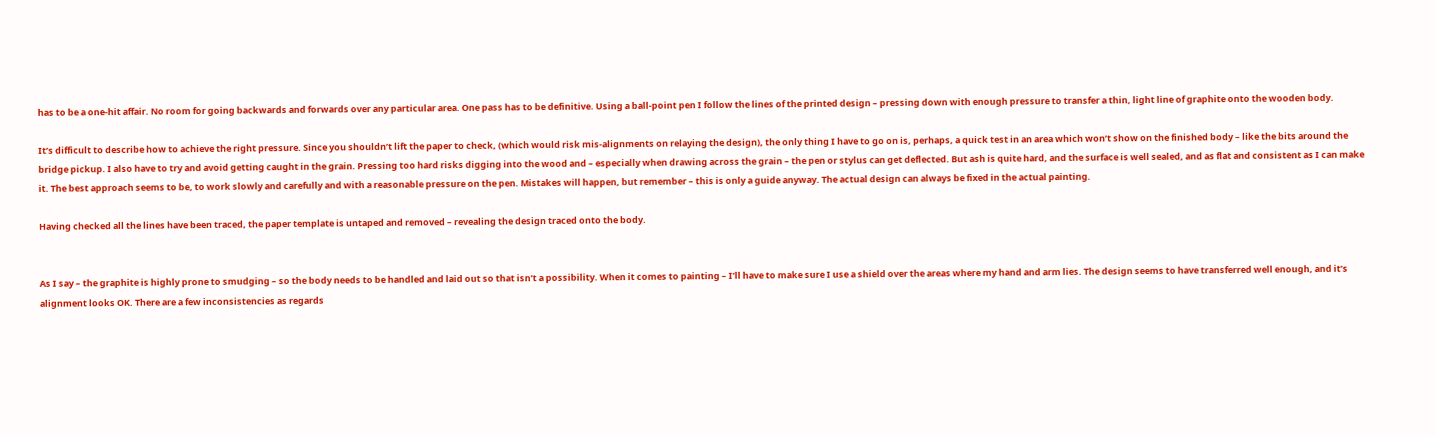has to be a one-hit affair. No room for going backwards and forwards over any particular area. One pass has to be definitive. Using a ball-point pen I follow the lines of the printed design – pressing down with enough pressure to transfer a thin, light line of graphite onto the wooden body.

It’s difficult to describe how to achieve the right pressure. Since you shouldn’t lift the paper to check, (which would risk mis-alignments on relaying the design), the only thing I have to go on is, perhaps, a quick test in an area which won’t show on the finished body – like the bits around the bridge pickup. I also have to try and avoid getting caught in the grain. Pressing too hard risks digging into the wood and – especially when drawing across the grain – the pen or stylus can get deflected. But ash is quite hard, and the surface is well sealed, and as flat and consistent as I can make it. The best approach seems to be, to work slowly and carefully and with a reasonable pressure on the pen. Mistakes will happen, but remember – this is only a guide anyway. The actual design can always be fixed in the actual painting.

Having checked all the lines have been traced, the paper template is untaped and removed – revealing the design traced onto the body.


As I say – the graphite is highly prone to smudging – so the body needs to be handled and laid out so that isn’t a possibility. When it comes to painting – I’ll have to make sure I use a shield over the areas where my hand and arm lies. The design seems to have transferred well enough, and it’s alignment looks OK. There are a few inconsistencies as regards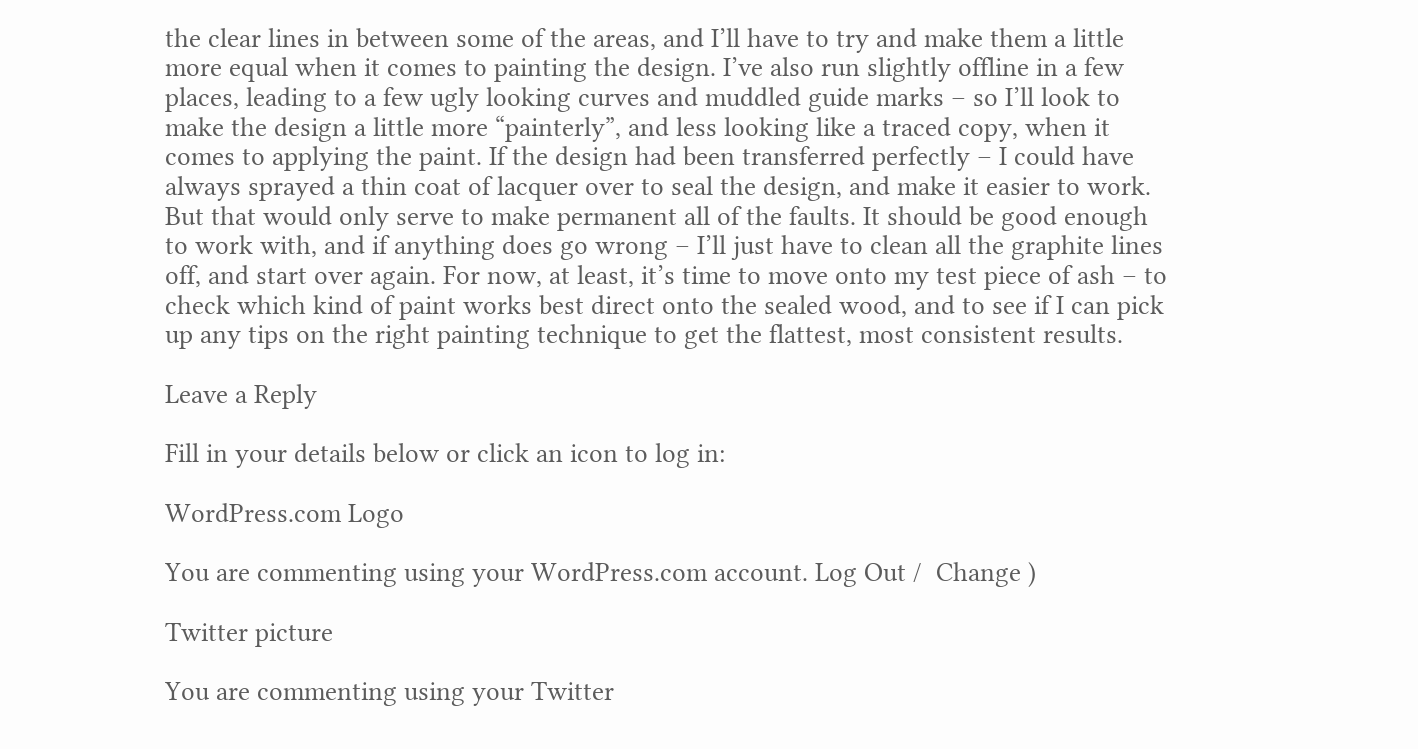the clear lines in between some of the areas, and I’ll have to try and make them a little more equal when it comes to painting the design. I’ve also run slightly offline in a few places, leading to a few ugly looking curves and muddled guide marks – so I’ll look to make the design a little more “painterly”, and less looking like a traced copy, when it comes to applying the paint. If the design had been transferred perfectly – I could have always sprayed a thin coat of lacquer over to seal the design, and make it easier to work. But that would only serve to make permanent all of the faults. It should be good enough to work with, and if anything does go wrong – I’ll just have to clean all the graphite lines off, and start over again. For now, at least, it’s time to move onto my test piece of ash – to check which kind of paint works best direct onto the sealed wood, and to see if I can pick up any tips on the right painting technique to get the flattest, most consistent results.

Leave a Reply

Fill in your details below or click an icon to log in:

WordPress.com Logo

You are commenting using your WordPress.com account. Log Out /  Change )

Twitter picture

You are commenting using your Twitter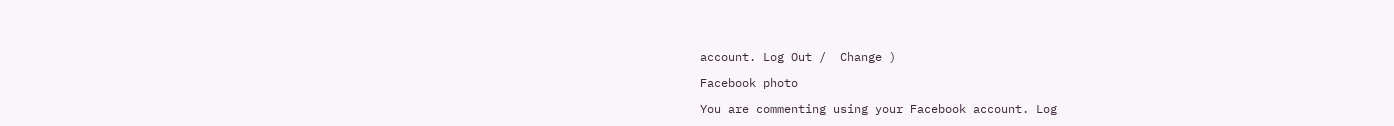account. Log Out /  Change )

Facebook photo

You are commenting using your Facebook account. Log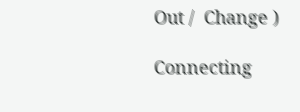Out /  Change )

Connecting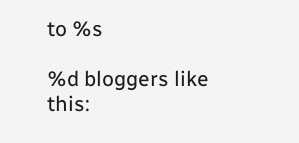to %s

%d bloggers like this: